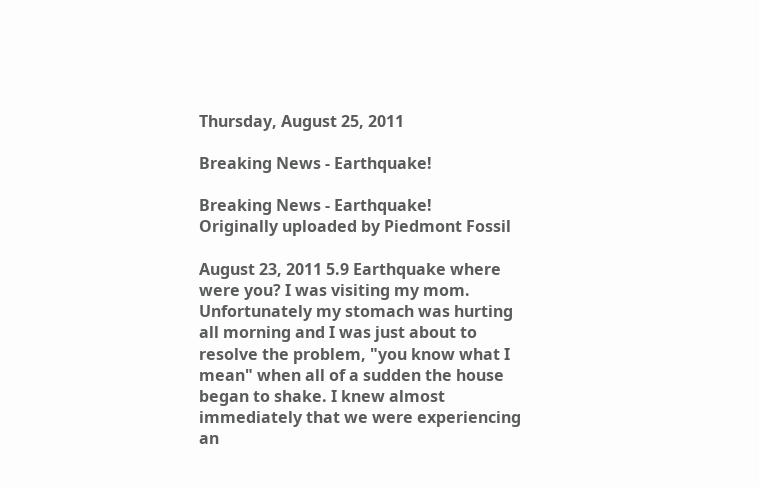Thursday, August 25, 2011

Breaking News - Earthquake!

Breaking News - Earthquake!
Originally uploaded by Piedmont Fossil

August 23, 2011 5.9 Earthquake where were you? I was visiting my mom. Unfortunately my stomach was hurting all morning and I was just about to resolve the problem, "you know what I mean" when all of a sudden the house began to shake. I knew almost immediately that we were experiencing an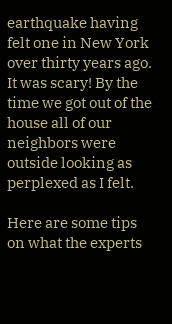earthquake having felt one in New York over thirty years ago. It was scary! By the time we got out of the house all of our neighbors were outside looking as perplexed as I felt.

Here are some tips on what the experts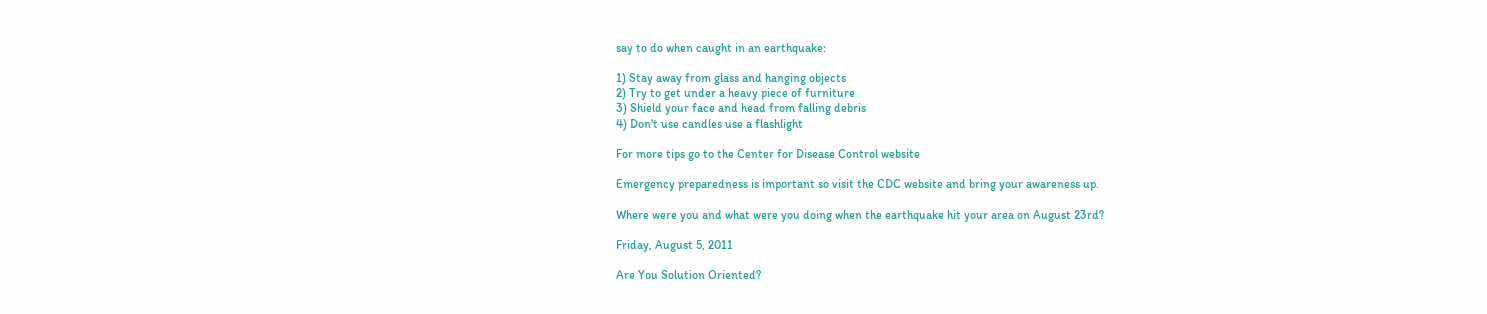say to do when caught in an earthquake:

1) Stay away from glass and hanging objects
2) Try to get under a heavy piece of furniture
3) Shield your face and head from falling debris
4) Don't use candles use a flashlight

For more tips go to the Center for Disease Control website

Emergency preparedness is important so visit the CDC website and bring your awareness up.

Where were you and what were you doing when the earthquake hit your area on August 23rd?

Friday, August 5, 2011

Are You Solution Oriented?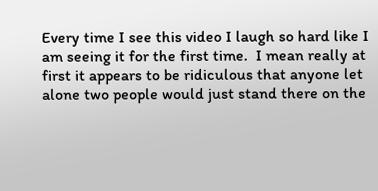Every time I see this video I laugh so hard like I am seeing it for the first time.  I mean really at first it appears to be ridiculous that anyone let alone two people would just stand there on the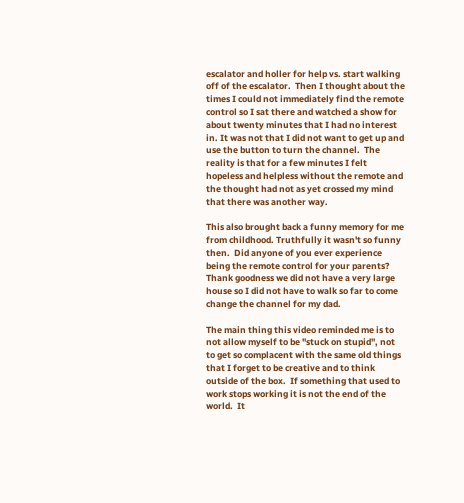escalator and holler for help vs. start walking off of the escalator.  Then I thought about the times I could not immediately find the remote control so I sat there and watched a show for about twenty minutes that I had no interest in. It was not that I did not want to get up and use the button to turn the channel.  The reality is that for a few minutes I felt hopeless and helpless without the remote and the thought had not as yet crossed my mind that there was another way.

This also brought back a funny memory for me from childhood. Truthfully it wasn't so funny then.  Did anyone of you ever experience being the remote control for your parents?  Thank goodness we did not have a very large house so I did not have to walk so far to come change the channel for my dad.

The main thing this video reminded me is to not allow myself to be "stuck on stupid", not to get so complacent with the same old things that I forget to be creative and to think outside of the box.  If something that used to work stops working it is not the end of the world.  It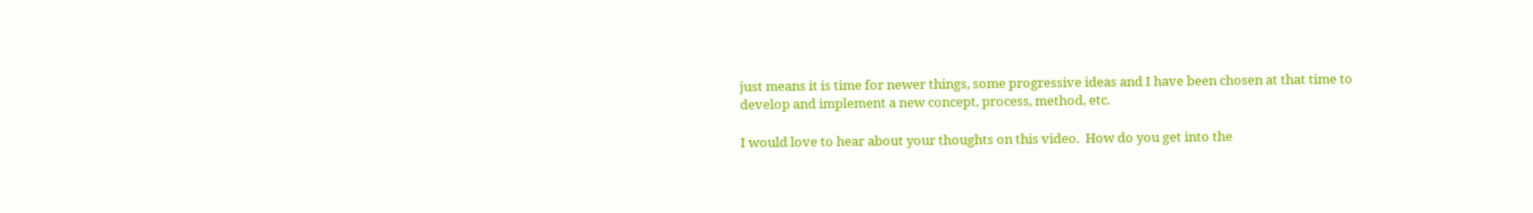just means it is time for newer things, some progressive ideas and I have been chosen at that time to develop and implement a new concept, process, method, etc.

I would love to hear about your thoughts on this video.  How do you get into the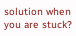solution when you are stuck?